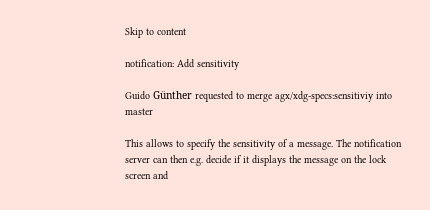Skip to content

notification: Add sensitivity

Guido Günther requested to merge agx/xdg-specs:sensitiviy into master

This allows to specify the sensitivity of a message. The notification server can then e.g. decide if it displays the message on the lock screen and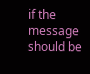if the message should be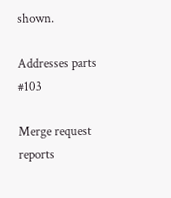shown.

Addresses parts #103

Merge request reports